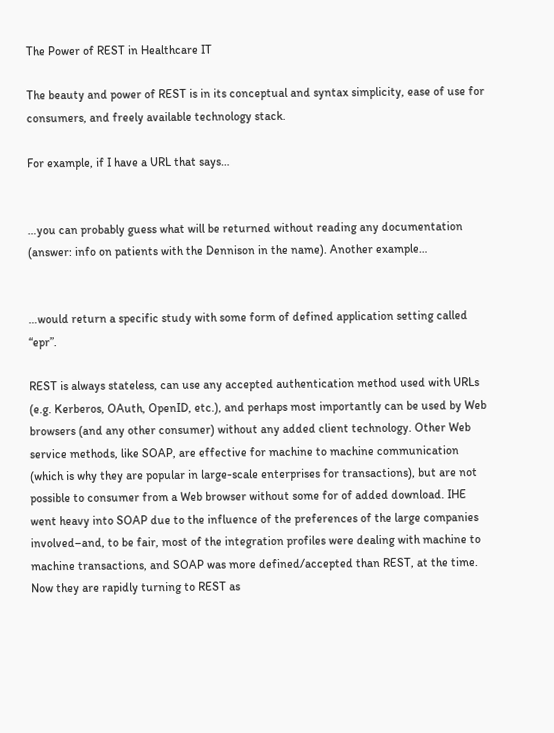The Power of REST in Healthcare IT

The beauty and power of REST is in its conceptual and syntax simplicity, ease of use for consumers, and freely available technology stack.

For example, if I have a URL that says…


…you can probably guess what will be returned without reading any documentation (answer: info on patients with the Dennison in the name). Another example…


…would return a specific study with some form of defined application setting called “epr”.

REST is always stateless, can use any accepted authentication method used with URLs (e.g. Kerberos, OAuth, OpenID, etc.), and perhaps most importantly can be used by Web browsers (and any other consumer) without any added client technology. Other Web service methods, like SOAP, are effective for machine to machine communication (which is why they are popular in large-scale enterprises for transactions), but are not possible to consumer from a Web browser without some for of added download. IHE went heavy into SOAP due to the influence of the preferences of the large companies involved–and, to be fair, most of the integration profiles were dealing with machine to machine transactions, and SOAP was more defined/accepted than REST, at the time. Now they are rapidly turning to REST as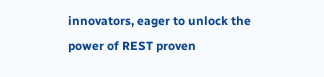innovators, eager to unlock the power of REST proven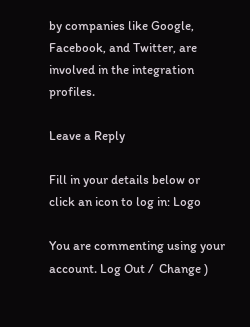by companies like Google, Facebook, and Twitter, are involved in the integration profiles.

Leave a Reply

Fill in your details below or click an icon to log in: Logo

You are commenting using your account. Log Out /  Change )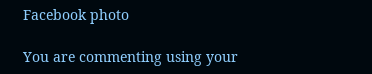Facebook photo

You are commenting using your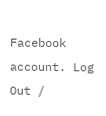Facebook account. Log Out /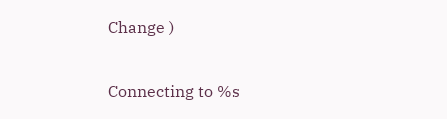Change )

Connecting to %s